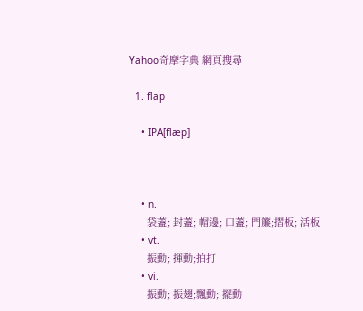Yahoo奇摩字典 網頁搜尋

  1. flap

    • IPA[flæp]



    • n.
      袋蓋; 封蓋; 帽邊; 口蓋; 門簾;摺板; 活板
    • vt.
      振動; 揮動;拍打
    • vi.
      振動; 振翅;飄動; 擺動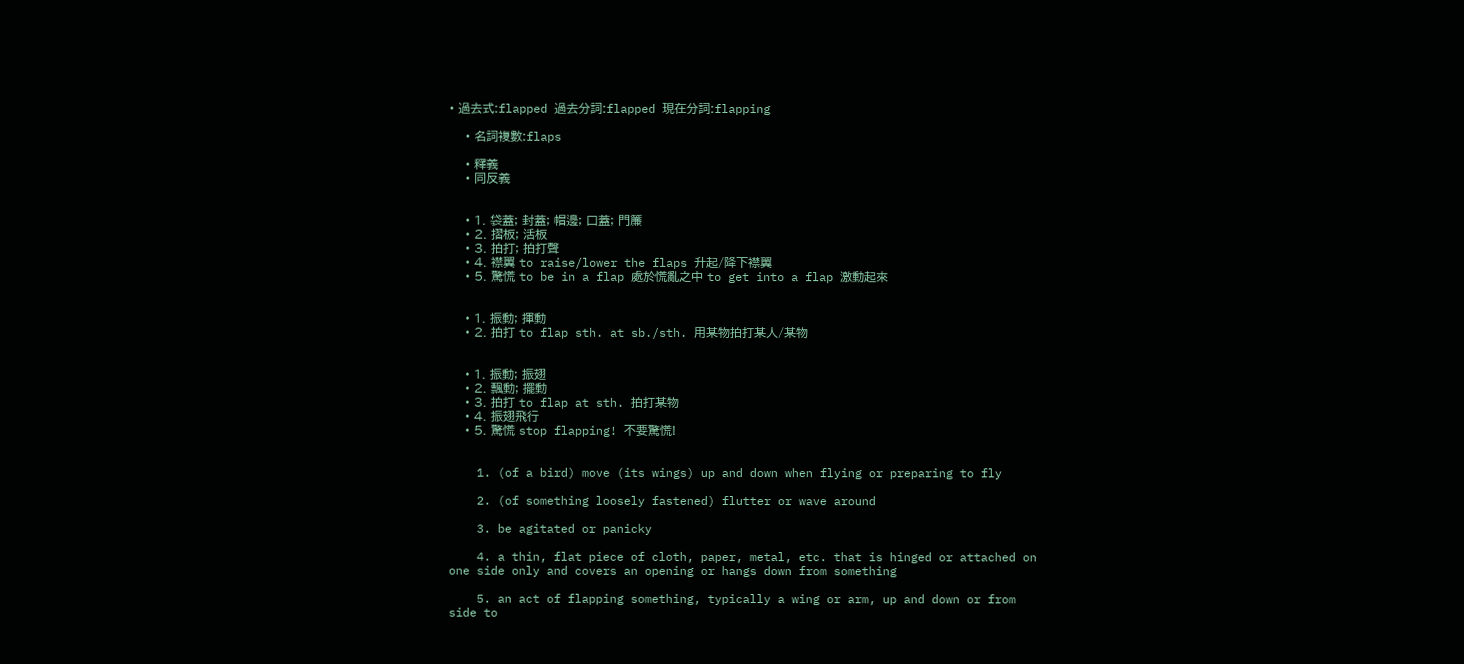• 過去式:flapped 過去分詞:flapped 現在分詞:flapping

    • 名詞複數:flaps

    • 釋義
    • 同反義


    • 1. 袋蓋; 封蓋; 帽邊; 口蓋; 門簾
    • 2. 摺板; 活板
    • 3. 拍打; 拍打聲
    • 4. 襟翼 to raise/lower the flaps 升起/降下襟翼
    • 5. 驚慌 to be in a flap 處於慌亂之中 to get into a flap 激動起來


    • 1. 振動; 揮動
    • 2. 拍打 to flap sth. at sb./sth. 用某物拍打某人/某物


    • 1. 振動; 振翅
    • 2. 飄動; 擺動
    • 3. 拍打 to flap at sth. 拍打某物
    • 4. 振翅飛行
    • 5. 驚慌 stop flapping! 不要驚慌!


    1. (of a bird) move (its wings) up and down when flying or preparing to fly

    2. (of something loosely fastened) flutter or wave around

    3. be agitated or panicky

    4. a thin, flat piece of cloth, paper, metal, etc. that is hinged or attached on one side only and covers an opening or hangs down from something

    5. an act of flapping something, typically a wing or arm, up and down or from side to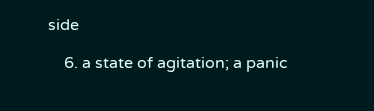side

    6. a state of agitation; a panic